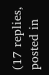(17 replies, posted in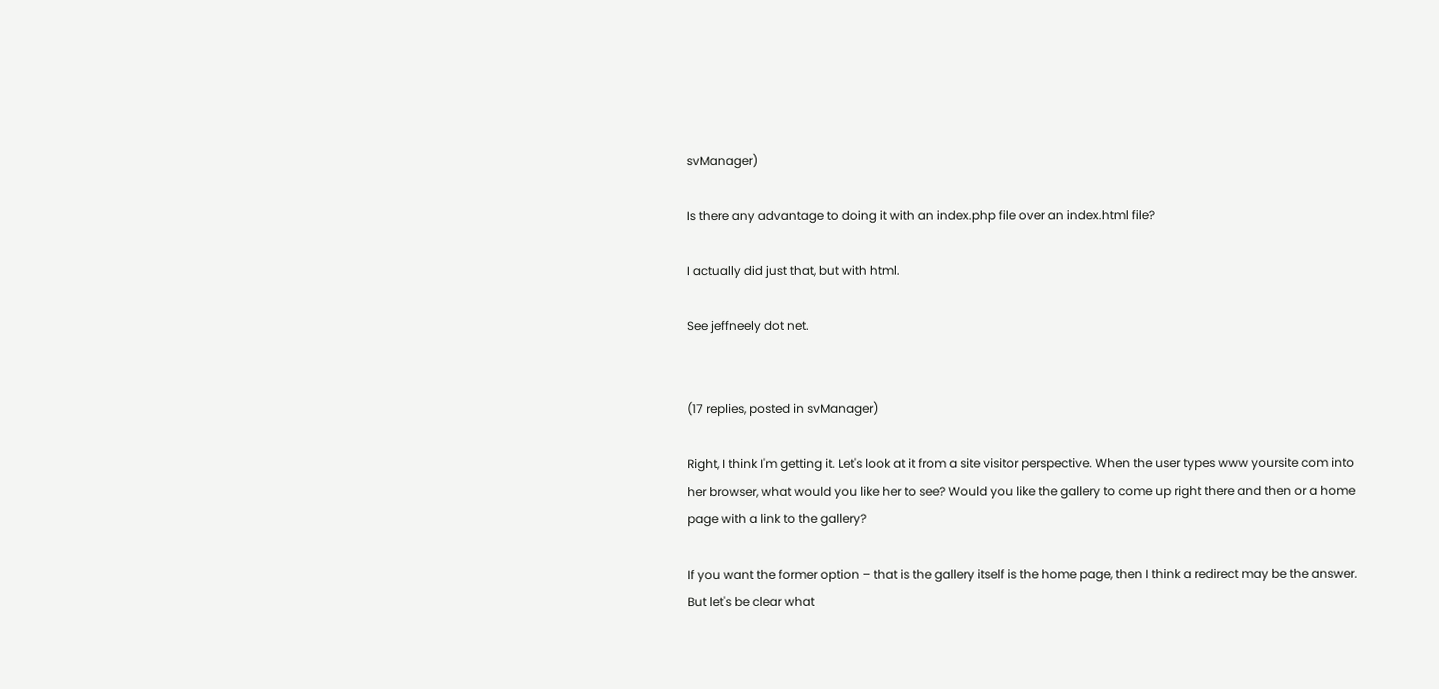svManager)

Is there any advantage to doing it with an index.php file over an index.html file?

I actually did just that, but with html.

See jeffneely dot net.


(17 replies, posted in svManager)

Right, I think I'm getting it. Let's look at it from a site visitor perspective. When the user types www yoursite com into her browser, what would you like her to see? Would you like the gallery to come up right there and then or a home page with a link to the gallery?

If you want the former option – that is the gallery itself is the home page, then I think a redirect may be the answer. But let's be clear what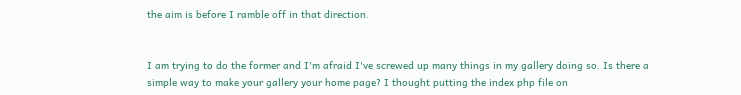the aim is before I ramble off in that direction.


I am trying to do the former and I'm afraid I've screwed up many things in my gallery doing so. Is there a simple way to make your gallery your home page? I thought putting the index php file on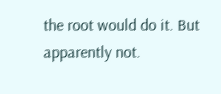the root would do it. But apparently not.